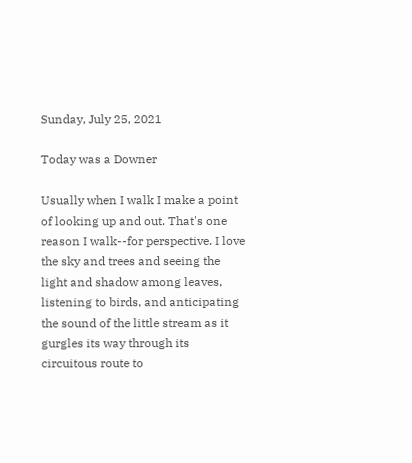Sunday, July 25, 2021

Today was a Downer

Usually when I walk I make a point of looking up and out. That's one reason I walk--for perspective. I love the sky and trees and seeing the light and shadow among leaves, listening to birds, and anticipating the sound of the little stream as it gurgles its way through its circuitous route to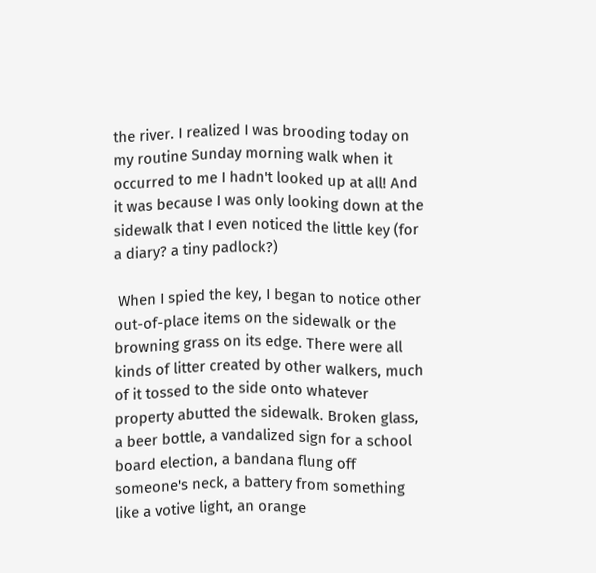the river. I realized I was brooding today on my routine Sunday morning walk when it occurred to me I hadn't looked up at all! And it was because I was only looking down at the sidewalk that I even noticed the little key (for a diary? a tiny padlock?)

 When I spied the key, I began to notice other out-of-place items on the sidewalk or the browning grass on its edge. There were all kinds of litter created by other walkers, much of it tossed to the side onto whatever property abutted the sidewalk. Broken glass, a beer bottle, a vandalized sign for a school board election, a bandana flung off someone's neck, a battery from something like a votive light, an orange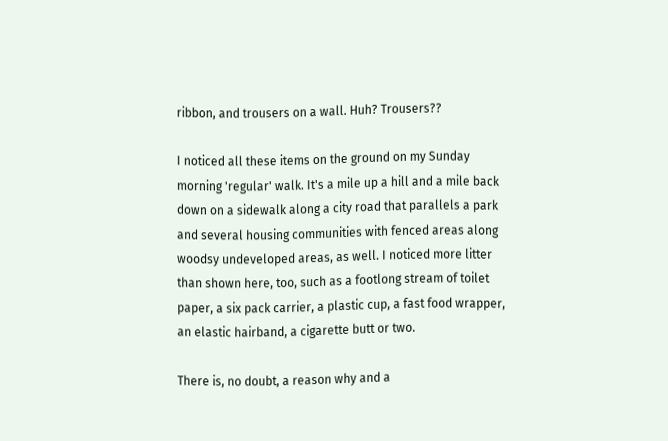ribbon, and trousers on a wall. Huh? Trousers??

I noticed all these items on the ground on my Sunday morning 'regular' walk. It's a mile up a hill and a mile back down on a sidewalk along a city road that parallels a park and several housing communities with fenced areas along woodsy undeveloped areas, as well. I noticed more litter than shown here, too, such as a footlong stream of toilet paper, a six pack carrier, a plastic cup, a fast food wrapper, an elastic hairband, a cigarette butt or two.

There is, no doubt, a reason why and a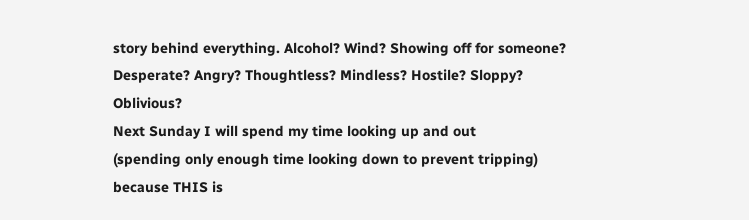story behind everything. Alcohol? Wind? Showing off for someone? Desperate? Angry? Thoughtless? Mindless? Hostile? Sloppy? Oblivious?
Next Sunday I will spend my time looking up and out
(spending only enough time looking down to prevent tripping) because THIS is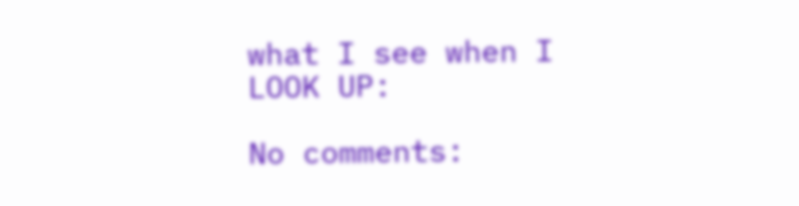what I see when I LOOK UP:

No comments: